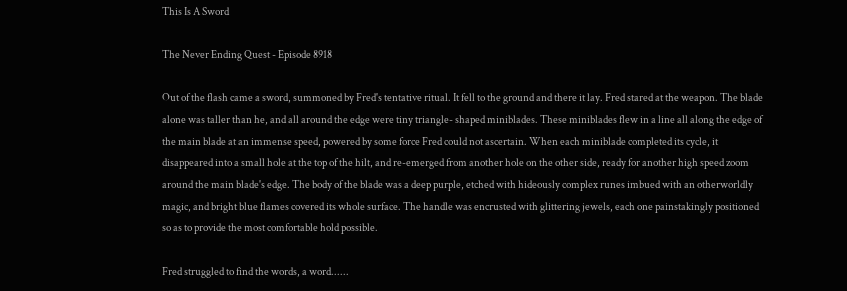This Is A Sword

The Never Ending Quest - Episode 8918

Out of the flash came a sword, summoned by Fred's tentative ritual. It fell to the ground and there it lay. Fred stared at the weapon. The blade alone was taller than he, and all around the edge were tiny triangle- shaped miniblades. These miniblades flew in a line all along the edge of the main blade at an immense speed, powered by some force Fred could not ascertain. When each miniblade completed its cycle, it disappeared into a small hole at the top of the hilt, and re-emerged from another hole on the other side, ready for another high speed zoom around the main blade's edge. The body of the blade was a deep purple, etched with hideously complex runes imbued with an otherworldly magic, and bright blue flames covered its whole surface. The handle was encrusted with glittering jewels, each one painstakingly positioned so as to provide the most comfortable hold possible.

Fred struggled to find the words, a word......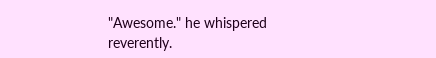"Awesome." he whispered reverently.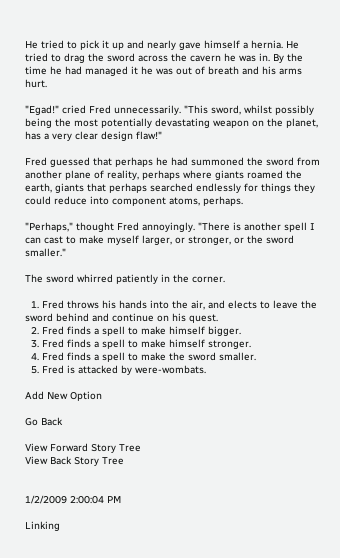He tried to pick it up and nearly gave himself a hernia. He tried to drag the sword across the cavern he was in. By the time he had managed it he was out of breath and his arms hurt.

"Egad!" cried Fred unnecessarily. "This sword, whilst possibly being the most potentially devastating weapon on the planet, has a very clear design flaw!"

Fred guessed that perhaps he had summoned the sword from another plane of reality, perhaps where giants roamed the earth, giants that perhaps searched endlessly for things they could reduce into component atoms, perhaps.

"Perhaps," thought Fred annoyingly. "There is another spell I can cast to make myself larger, or stronger, or the sword smaller."

The sword whirred patiently in the corner.

  1. Fred throws his hands into the air, and elects to leave the sword behind and continue on his quest.
  2. Fred finds a spell to make himself bigger.
  3. Fred finds a spell to make himself stronger.
  4. Fred finds a spell to make the sword smaller.
  5. Fred is attacked by were-wombats.

Add New Option

Go Back

View Forward Story Tree
View Back Story Tree


1/2/2009 2:00:04 PM

Linking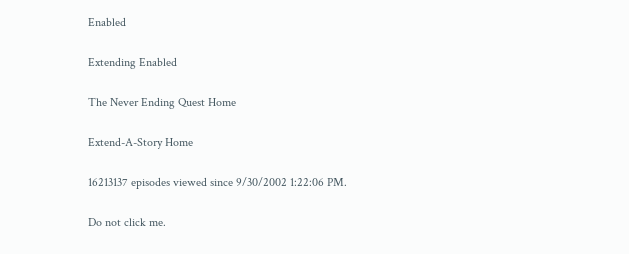Enabled

Extending Enabled

The Never Ending Quest Home

Extend-A-Story Home

16213137 episodes viewed since 9/30/2002 1:22:06 PM.

Do not click me.